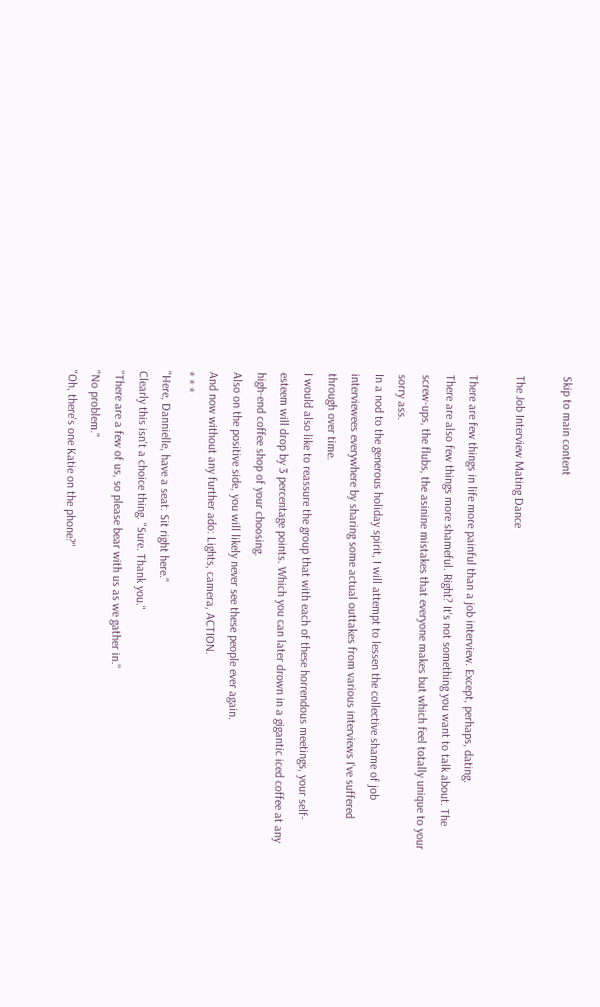Skip to main content

The Job Interview Mating Dance

There are few things in life more painful than a job interview. Except, perhaps, dating.
There are also few things more shameful. Right? It's not something you want to talk about. The screw-ups, the flubs, the asinine mistakes that everyone makes but which feel totally unique to your sorry ass.
In a nod to the generous holiday spirit, I will attempt to lessen the collective shame of job interviewees everywhere by sharing some actual outtakes from various interviews I've suffered through over time.
I would also like to reassure the group that with each of these horrendous meetings, your self-esteem will drop by 3 percentage points. Which you can later drown in a gigantic iced coffee at any high-end coffee shop of your choosing.
Also on the positive side, you will likely never see these people ever again.
And now without any further ado: Lights, camera, ACTION.
* * *
"Here, Dannielle, have a seat. Sit right here."
Clearly this isn't a choice thing. "Sure. Thank you."
"There are a few of us, so please bear with us as we gather in."
"No problem."
"Oh, there's one Katie on the phone?"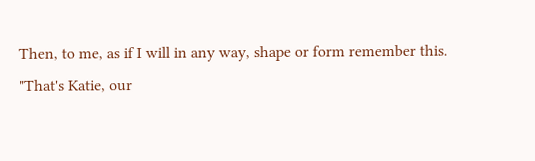Then, to me, as if I will in any way, shape or form remember this.
"That's Katie, our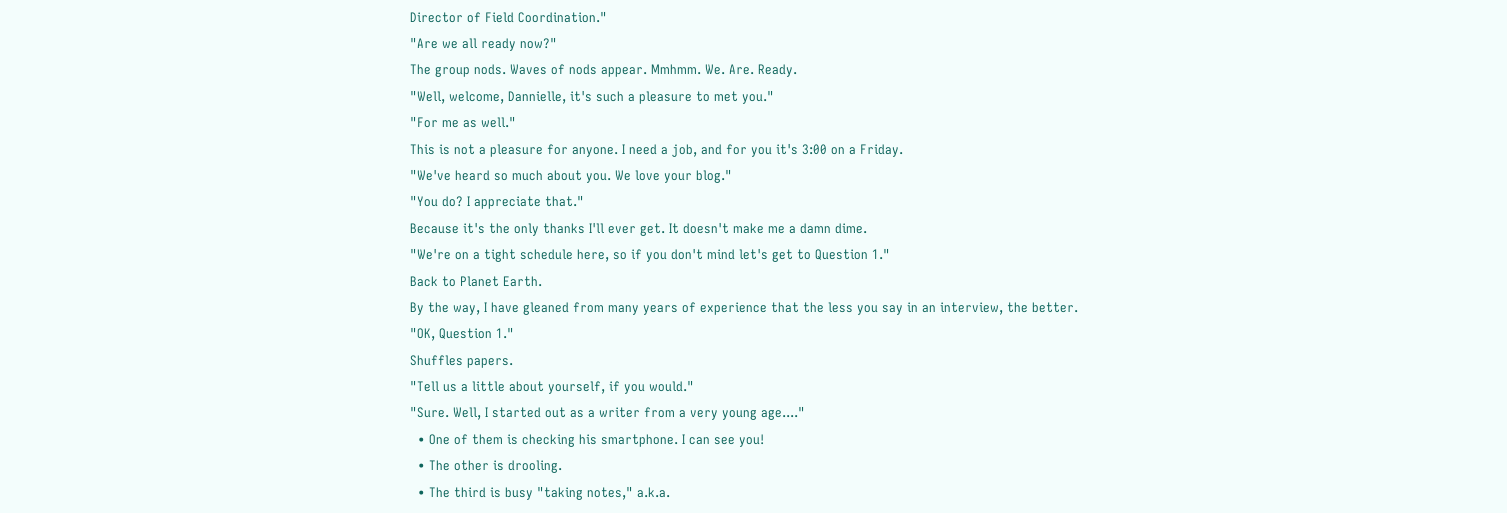Director of Field Coordination."
"Are we all ready now?"
The group nods. Waves of nods appear. Mmhmm. We. Are. Ready.
"Well, welcome, Dannielle, it's such a pleasure to met you."
"For me as well."
This is not a pleasure for anyone. I need a job, and for you it's 3:00 on a Friday.
"We've heard so much about you. We love your blog."
"You do? I appreciate that."
Because it's the only thanks I'll ever get. It doesn't make me a damn dime.
"We're on a tight schedule here, so if you don't mind let's get to Question 1."
Back to Planet Earth.
By the way, I have gleaned from many years of experience that the less you say in an interview, the better.
"OK, Question 1."
Shuffles papers.
"Tell us a little about yourself, if you would."
"Sure. Well, I started out as a writer from a very young age...."
  • One of them is checking his smartphone. I can see you!
  • The other is drooling.
  • The third is busy "taking notes," a.k.a.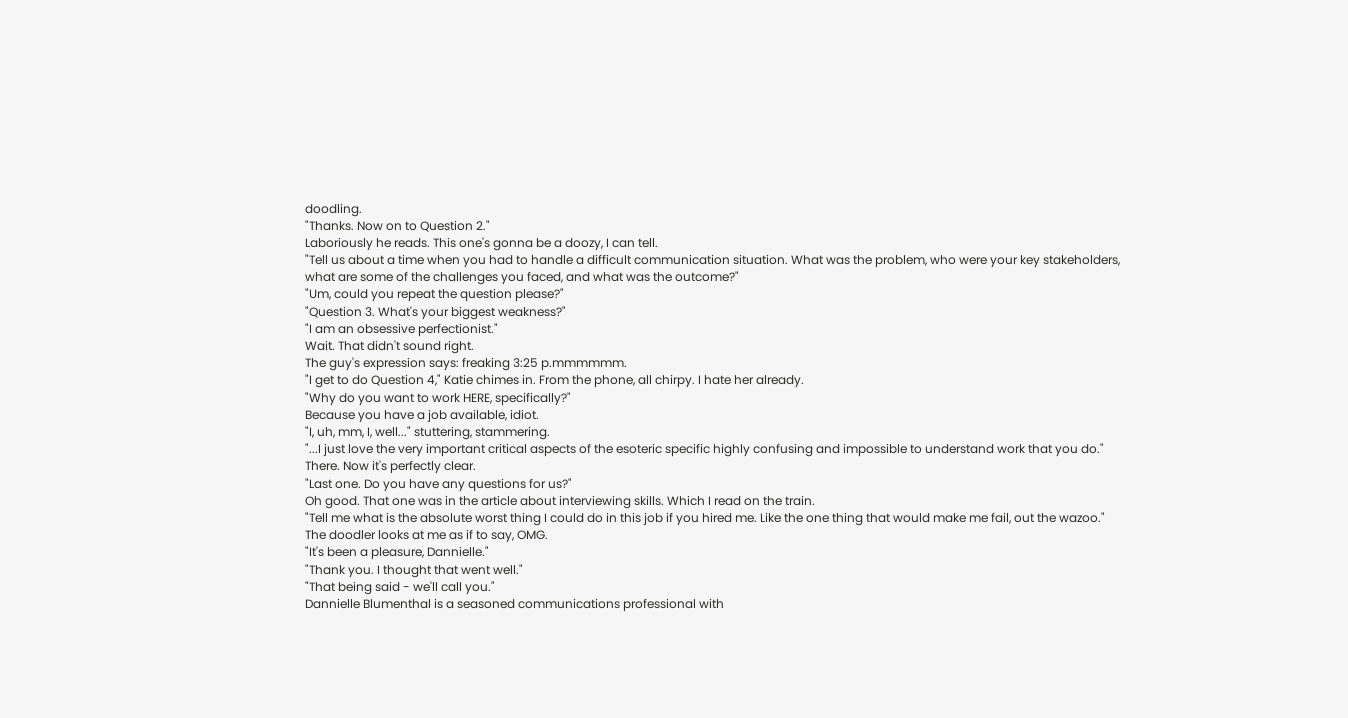doodling.
"Thanks. Now on to Question 2."
Laboriously he reads. This one's gonna be a doozy, I can tell.
"Tell us about a time when you had to handle a difficult communication situation. What was the problem, who were your key stakeholders, what are some of the challenges you faced, and what was the outcome?"
"Um, could you repeat the question please?"
"Question 3. What's your biggest weakness?"
"I am an obsessive perfectionist."
Wait. That didn't sound right.
The guy's expression says: freaking 3:25 p.mmmmmm.
"I get to do Question 4," Katie chimes in. From the phone, all chirpy. I hate her already.
"Why do you want to work HERE, specifically?"
Because you have a job available, idiot.
"I, uh, mm, I, well..." stuttering, stammering.
"...I just love the very important critical aspects of the esoteric specific highly confusing and impossible to understand work that you do."
There. Now it's perfectly clear.
"Last one. Do you have any questions for us?"
Oh good. That one was in the article about interviewing skills. Which I read on the train.
"Tell me what is the absolute worst thing I could do in this job if you hired me. Like the one thing that would make me fail, out the wazoo."
The doodler looks at me as if to say, OMG.
"It's been a pleasure, Dannielle."
"Thank you. I thought that went well."
"That being said - we'll call you."
Dannielle Blumenthal is a seasoned communications professional with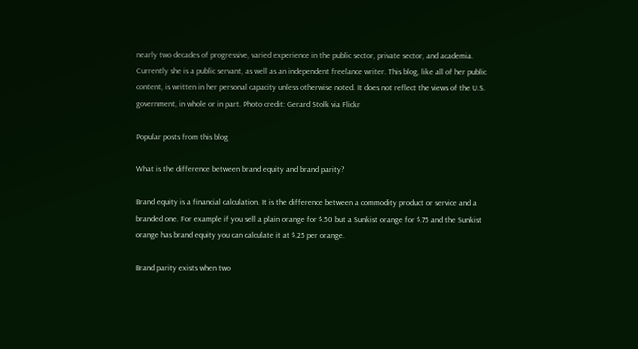nearly two decades of progressive, varied experience in the public sector, private sector, and academia. Currently she is a public servant, as well as an independent freelance writer. This blog, like all of her public content, is written in her personal capacity unless otherwise noted. It does not reflect the views of the U.S. government, in whole or in part. Photo credit: Gerard Stolk via Flickr

Popular posts from this blog

What is the difference between brand equity and brand parity?

Brand equity is a financial calculation. It is the difference between a commodity product or service and a branded one. For example if you sell a plain orange for $.50 but a Sunkist orange for $.75 and the Sunkist orange has brand equity you can calculate it at $.25 per orange.

Brand parity exists when two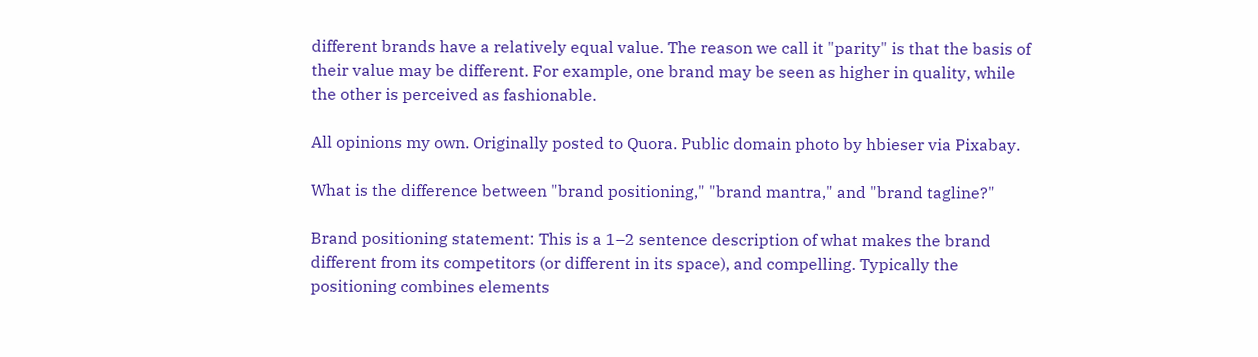different brands have a relatively equal value. The reason we call it "parity" is that the basis of their value may be different. For example, one brand may be seen as higher in quality, while the other is perceived as fashionable.

All opinions my own. Originally posted to Quora. Public domain photo by hbieser via Pixabay.

What is the difference between "brand positioning," "brand mantra," and "brand tagline?"

Brand positioning statement: This is a 1–2 sentence description of what makes the brand different from its competitors (or different in its space), and compelling. Typically the positioning combines elements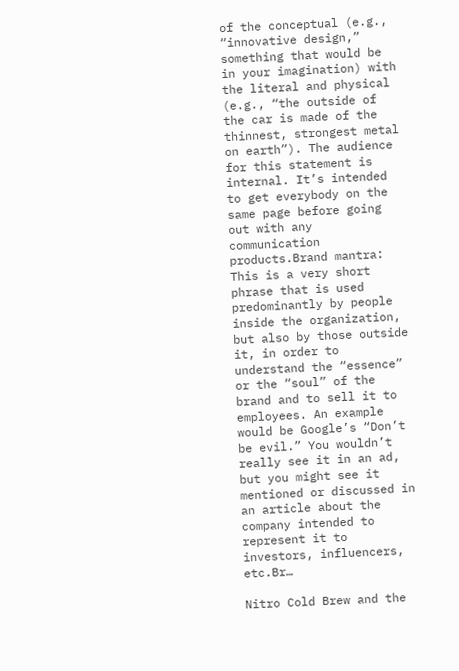of the conceptual (e.g., “innovative design,” something that would be in your imagination) with the literal and physical (e.g., “the outside of the car is made of the thinnest, strongest metal on earth”). The audience for this statement is internal. It’s intended to get everybody on the same page before going out with any communication products.Brand mantra: This is a very short phrase that is used predominantly by people inside the organization, but also by those outside it, in order to understand the “essence” or the “soul” of the brand and to sell it to employees. An example would be Google’s “Don’t be evil.” You wouldn’t really see it in an ad, but you might see it mentioned or discussed in an article about the company intended to represent it to investors, influencers, etc.Br…

Nitro Cold Brew and the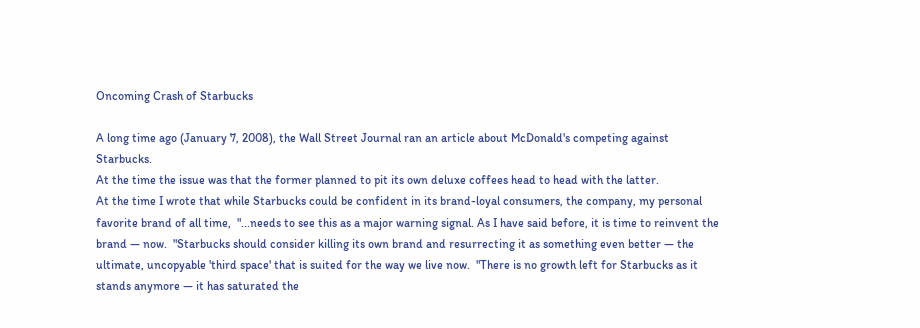Oncoming Crash of Starbucks

A long time ago (January 7, 2008), the Wall Street Journal ran an article about McDonald's competing against Starbucks.
At the time the issue was that the former planned to pit its own deluxe coffees head to head with the latter.
At the time I wrote that while Starbucks could be confident in its brand-loyal consumers, the company, my personal favorite brand of all time,  "...needs to see this as a major warning signal. As I have said before, it is time to reinvent the brand — now.  "Starbucks should consider killing its own brand and resurrecting it as something even better — the ultimate, uncopyable 'third space' that is suited for the way we live now.  "There is no growth left for Starbucks as it stands anymore — it has saturated the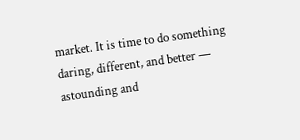market. It is time to do something daring, different, and better — astounding and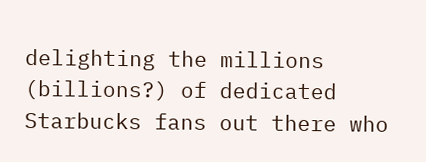delighting the millions (billions?) of dedicated Starbucks fans out there who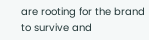are rooting for the brand to survive and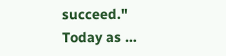succeed." Today as …